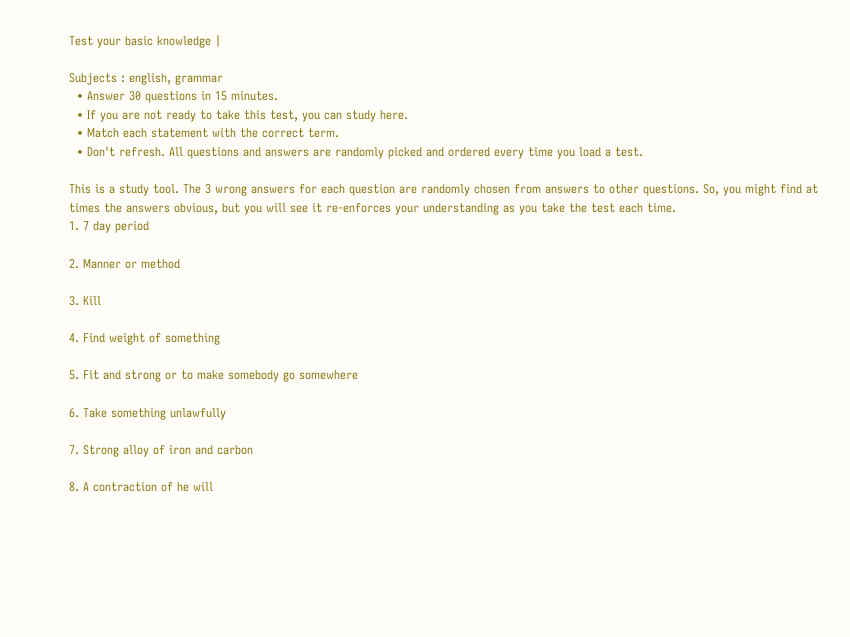Test your basic knowledge |

Subjects : english, grammar
  • Answer 30 questions in 15 minutes.
  • If you are not ready to take this test, you can study here.
  • Match each statement with the correct term.
  • Don't refresh. All questions and answers are randomly picked and ordered every time you load a test.

This is a study tool. The 3 wrong answers for each question are randomly chosen from answers to other questions. So, you might find at times the answers obvious, but you will see it re-enforces your understanding as you take the test each time.
1. 7 day period

2. Manner or method

3. Kill

4. Find weight of something

5. Fit and strong or to make somebody go somewhere

6. Take something unlawfully

7. Strong alloy of iron and carbon

8. A contraction of he will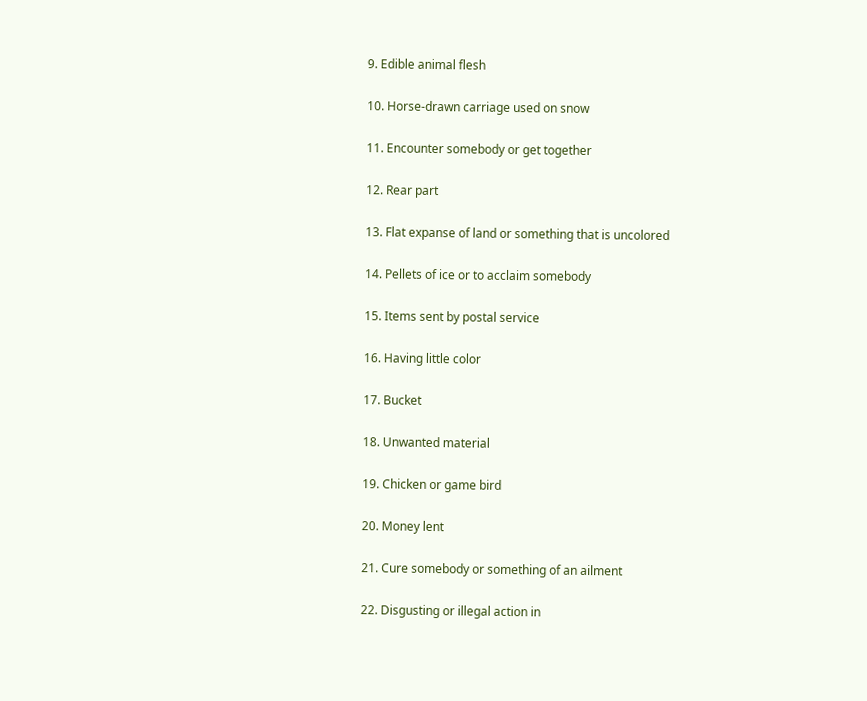9. Edible animal flesh

10. Horse-drawn carriage used on snow

11. Encounter somebody or get together

12. Rear part

13. Flat expanse of land or something that is uncolored

14. Pellets of ice or to acclaim somebody

15. Items sent by postal service

16. Having little color

17. Bucket

18. Unwanted material

19. Chicken or game bird

20. Money lent

21. Cure somebody or something of an ailment

22. Disgusting or illegal action in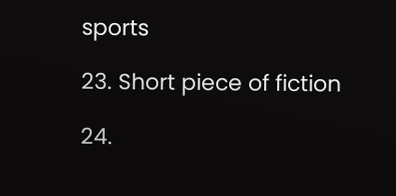sports

23. Short piece of fiction

24.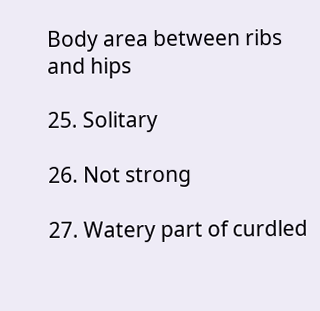Body area between ribs and hips

25. Solitary

26. Not strong

27. Watery part of curdled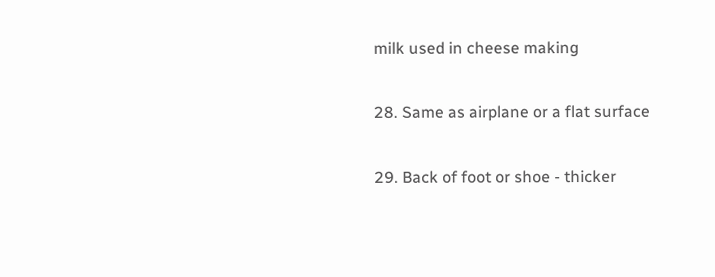milk used in cheese making

28. Same as airplane or a flat surface

29. Back of foot or shoe - thicker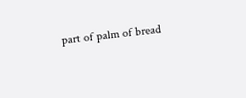part of palm of bread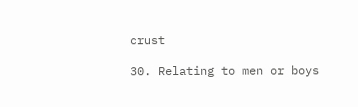crust

30. Relating to men or boys